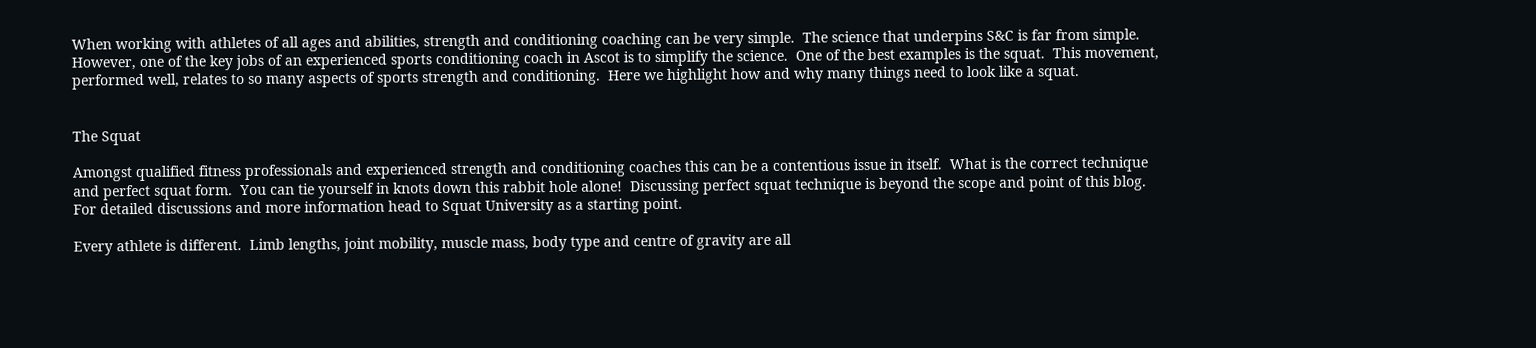When working with athletes of all ages and abilities, strength and conditioning coaching can be very simple.  The science that underpins S&C is far from simple.  However, one of the key jobs of an experienced sports conditioning coach in Ascot is to simplify the science.  One of the best examples is the squat.  This movement, performed well, relates to so many aspects of sports strength and conditioning.  Here we highlight how and why many things need to look like a squat.


The Squat

Amongst qualified fitness professionals and experienced strength and conditioning coaches this can be a contentious issue in itself.  What is the correct technique and perfect squat form.  You can tie yourself in knots down this rabbit hole alone!  Discussing perfect squat technique is beyond the scope and point of this blog.  For detailed discussions and more information head to Squat University as a starting point.

Every athlete is different.  Limb lengths, joint mobility, muscle mass, body type and centre of gravity are all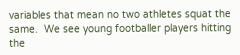variables that mean no two athletes squat the same.  We see young footballer players hitting the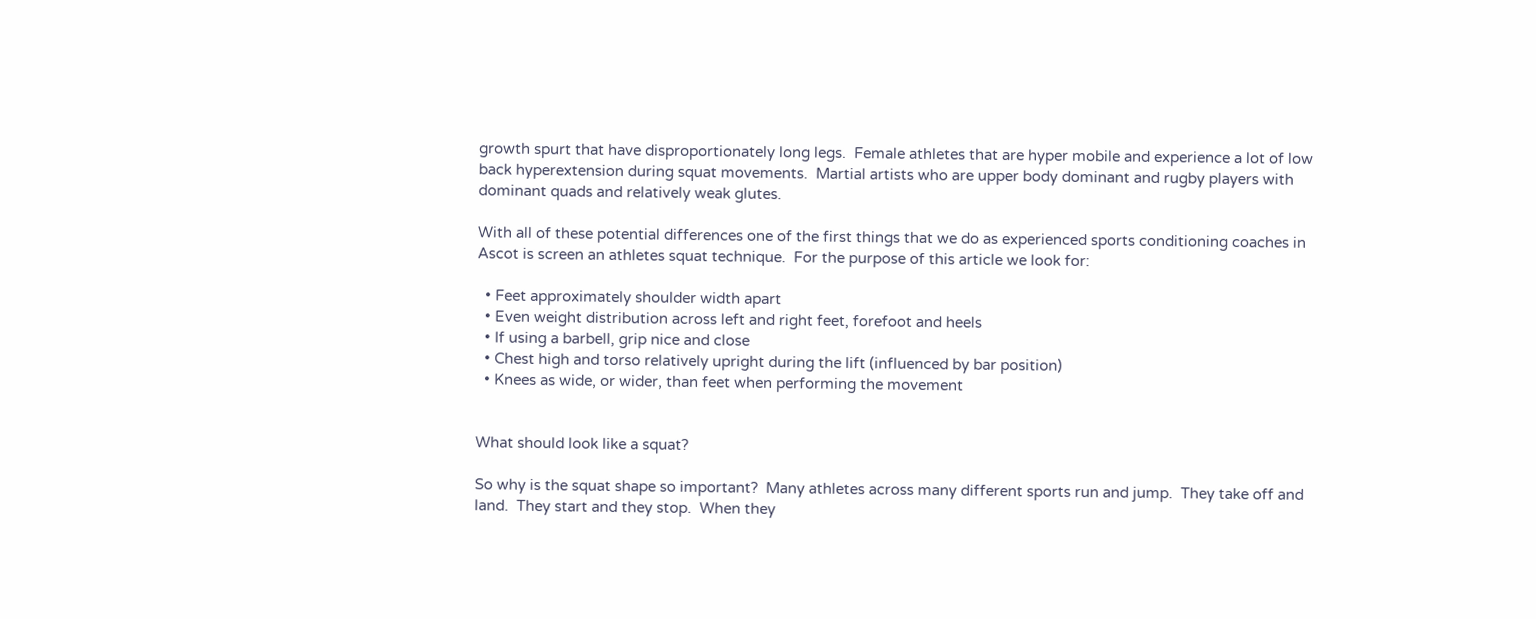growth spurt that have disproportionately long legs.  Female athletes that are hyper mobile and experience a lot of low back hyperextension during squat movements.  Martial artists who are upper body dominant and rugby players with dominant quads and relatively weak glutes.

With all of these potential differences one of the first things that we do as experienced sports conditioning coaches in Ascot is screen an athletes squat technique.  For the purpose of this article we look for:

  • Feet approximately shoulder width apart
  • Even weight distribution across left and right feet, forefoot and heels
  • If using a barbell, grip nice and close
  • Chest high and torso relatively upright during the lift (influenced by bar position)
  • Knees as wide, or wider, than feet when performing the movement


What should look like a squat?

So why is the squat shape so important?  Many athletes across many different sports run and jump.  They take off and land.  They start and they stop.  When they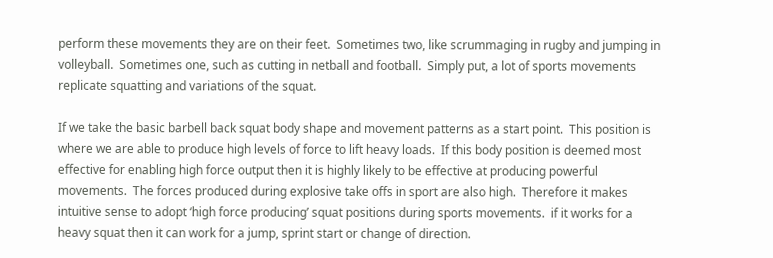perform these movements they are on their feet.  Sometimes two, like scrummaging in rugby and jumping in volleyball.  Sometimes one, such as cutting in netball and football.  Simply put, a lot of sports movements replicate squatting and variations of the squat.

If we take the basic barbell back squat body shape and movement patterns as a start point.  This position is where we are able to produce high levels of force to lift heavy loads.  If this body position is deemed most effective for enabling high force output then it is highly likely to be effective at producing powerful movements.  The forces produced during explosive take offs in sport are also high.  Therefore it makes intuitive sense to adopt ‘high force producing’ squat positions during sports movements.  if it works for a heavy squat then it can work for a jump, sprint start or change of direction.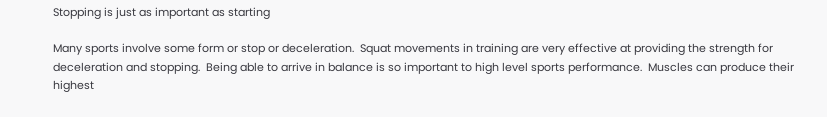Stopping is just as important as starting

Many sports involve some form or stop or deceleration.  Squat movements in training are very effective at providing the strength for deceleration and stopping.  Being able to arrive in balance is so important to high level sports performance.  Muscles can produce their highest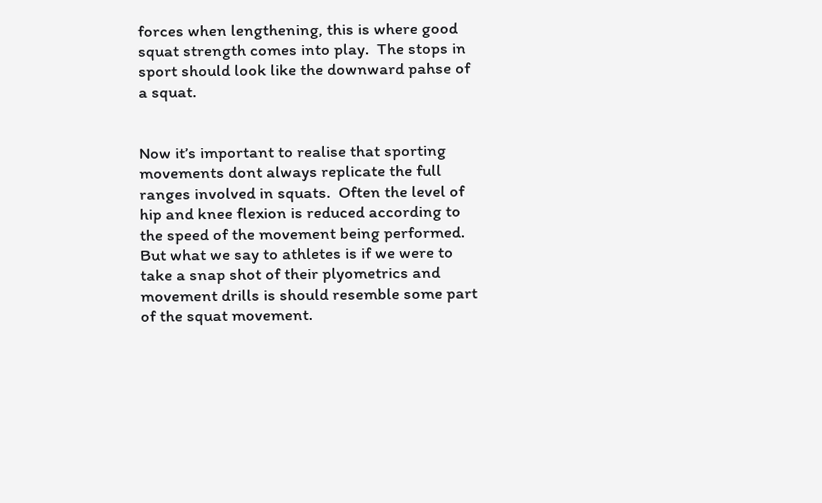forces when lengthening, this is where good squat strength comes into play.  The stops in sport should look like the downward pahse of a squat.


Now it’s important to realise that sporting movements dont always replicate the full ranges involved in squats.  Often the level of hip and knee flexion is reduced according to the speed of the movement being performed.  But what we say to athletes is if we were to take a snap shot of their plyometrics and movement drills is should resemble some part of the squat movement.